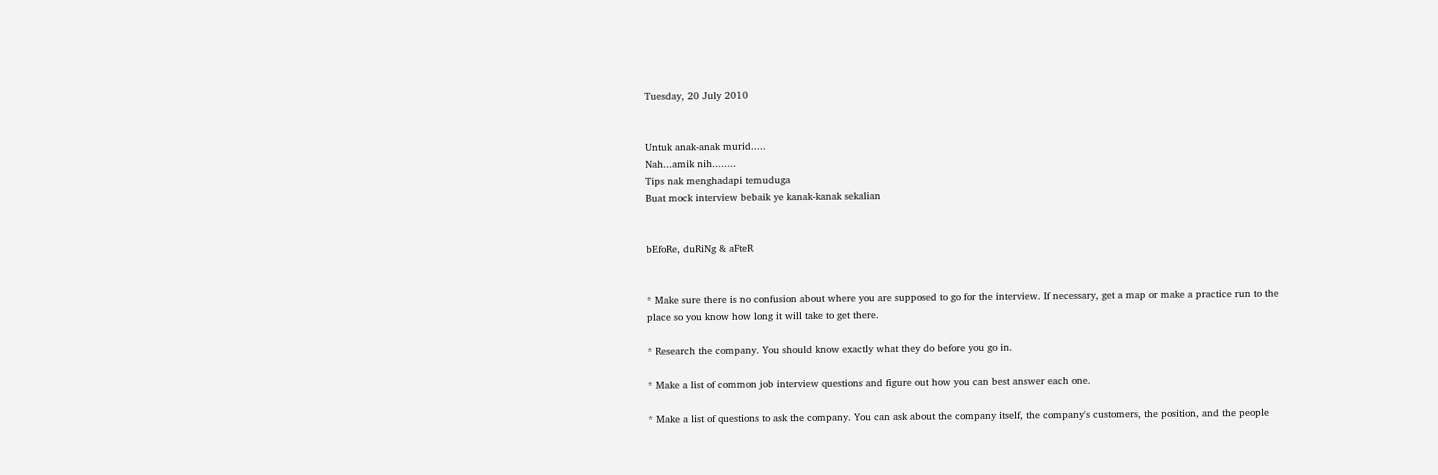Tuesday, 20 July 2010


Untuk anak-anak murid.....
Nah...amik nih........
Tips nak menghadapi temuduga
Buat mock interview bebaik ye kanak-kanak sekalian


bEfoRe, duRiNg & aFteR


* Make sure there is no confusion about where you are supposed to go for the interview. If necessary, get a map or make a practice run to the place so you know how long it will take to get there.

* Research the company. You should know exactly what they do before you go in.

* Make a list of common job interview questions and figure out how you can best answer each one.

* Make a list of questions to ask the company. You can ask about the company itself, the company's customers, the position, and the people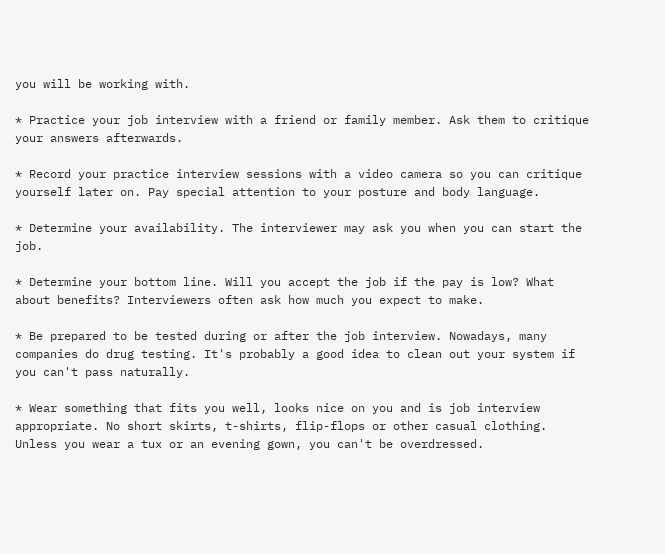you will be working with.

* Practice your job interview with a friend or family member. Ask them to critique your answers afterwards.

* Record your practice interview sessions with a video camera so you can critique yourself later on. Pay special attention to your posture and body language.

* Determine your availability. The interviewer may ask you when you can start the job.

* Determine your bottom line. Will you accept the job if the pay is low? What about benefits? Interviewers often ask how much you expect to make.

* Be prepared to be tested during or after the job interview. Nowadays, many companies do drug testing. It's probably a good idea to clean out your system if you can't pass naturally.

* Wear something that fits you well, looks nice on you and is job interview appropriate. No short skirts, t-shirts, flip-flops or other casual clothing. Unless you wear a tux or an evening gown, you can't be overdressed.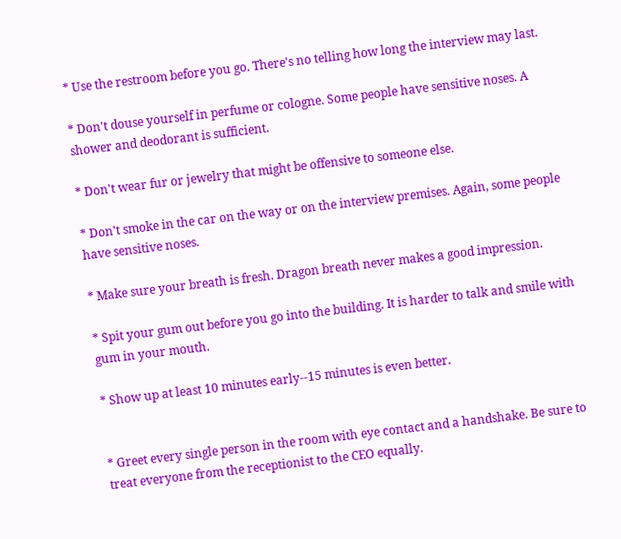* Use the restroom before you go. There's no telling how long the interview may last.

* Don't douse yourself in perfume or cologne. Some people have sensitive noses. A shower and deodorant is sufficient.

* Don't wear fur or jewelry that might be offensive to someone else.

* Don't smoke in the car on the way or on the interview premises. Again, some people have sensitive noses.

* Make sure your breath is fresh. Dragon breath never makes a good impression.

* Spit your gum out before you go into the building. It is harder to talk and smile with gum in your mouth.

* Show up at least 10 minutes early--15 minutes is even better.


* Greet every single person in the room with eye contact and a handshake. Be sure to treat everyone from the receptionist to the CEO equally.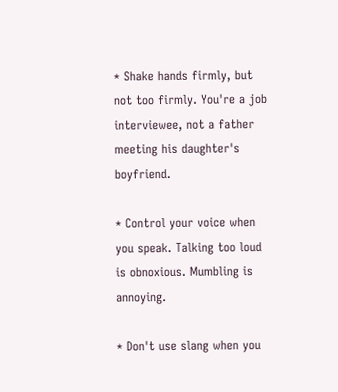* Shake hands firmly, but not too firmly. You're a job interviewee, not a father meeting his daughter's boyfriend.

* Control your voice when you speak. Talking too loud is obnoxious. Mumbling is annoying.

* Don't use slang when you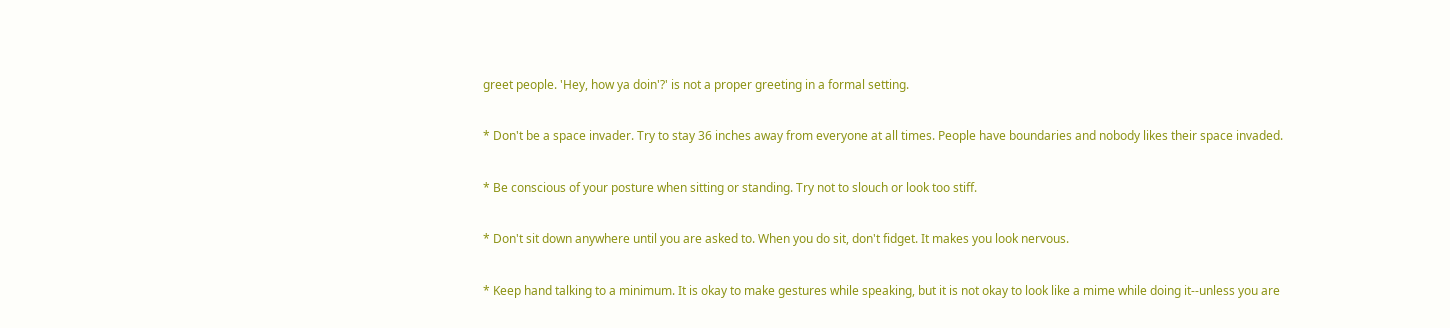greet people. 'Hey, how ya doin'?' is not a proper greeting in a formal setting.

* Don't be a space invader. Try to stay 36 inches away from everyone at all times. People have boundaries and nobody likes their space invaded.

* Be conscious of your posture when sitting or standing. Try not to slouch or look too stiff.

* Don't sit down anywhere until you are asked to. When you do sit, don't fidget. It makes you look nervous.

* Keep hand talking to a minimum. It is okay to make gestures while speaking, but it is not okay to look like a mime while doing it--unless you are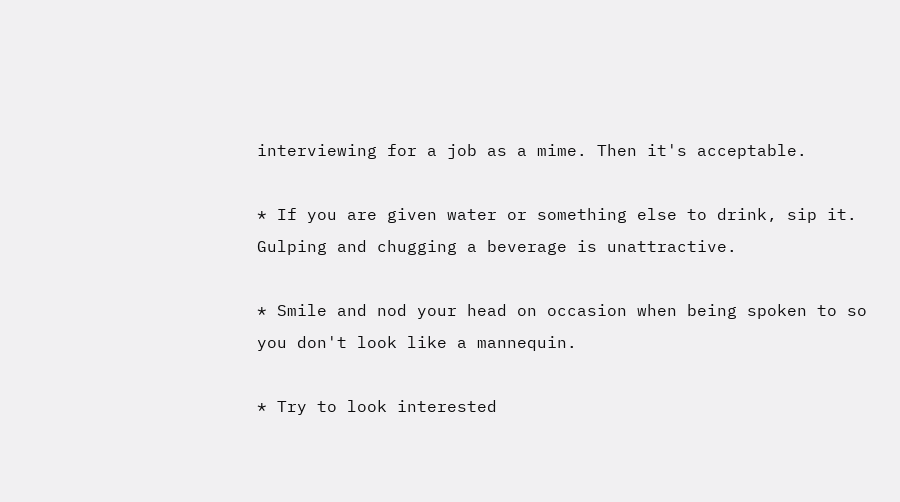interviewing for a job as a mime. Then it's acceptable.

* If you are given water or something else to drink, sip it. Gulping and chugging a beverage is unattractive.

* Smile and nod your head on occasion when being spoken to so you don't look like a mannequin.

* Try to look interested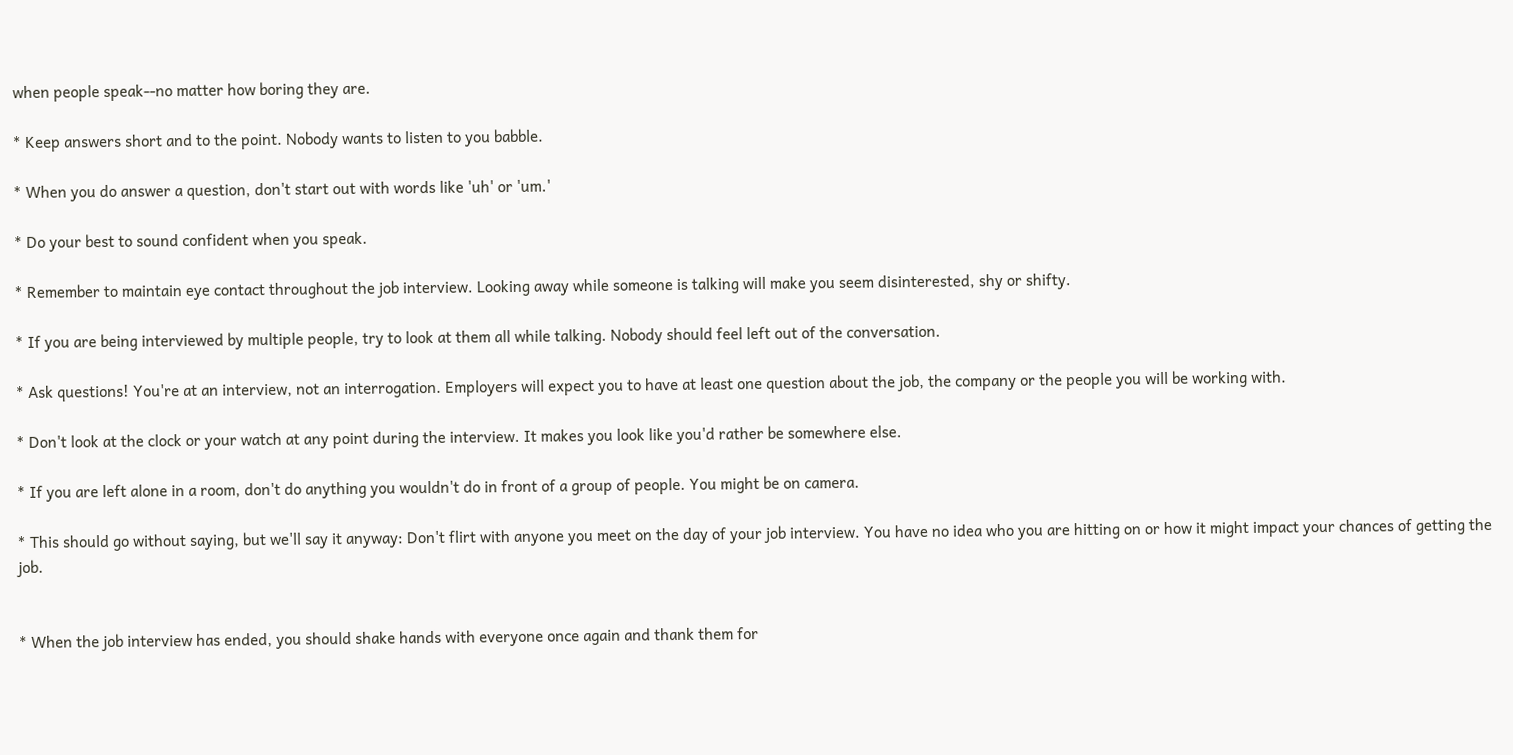when people speak--no matter how boring they are.

* Keep answers short and to the point. Nobody wants to listen to you babble.

* When you do answer a question, don't start out with words like 'uh' or 'um.'

* Do your best to sound confident when you speak.

* Remember to maintain eye contact throughout the job interview. Looking away while someone is talking will make you seem disinterested, shy or shifty.

* If you are being interviewed by multiple people, try to look at them all while talking. Nobody should feel left out of the conversation.

* Ask questions! You're at an interview, not an interrogation. Employers will expect you to have at least one question about the job, the company or the people you will be working with.

* Don't look at the clock or your watch at any point during the interview. It makes you look like you'd rather be somewhere else.

* If you are left alone in a room, don't do anything you wouldn't do in front of a group of people. You might be on camera.

* This should go without saying, but we'll say it anyway: Don't flirt with anyone you meet on the day of your job interview. You have no idea who you are hitting on or how it might impact your chances of getting the job.


* When the job interview has ended, you should shake hands with everyone once again and thank them for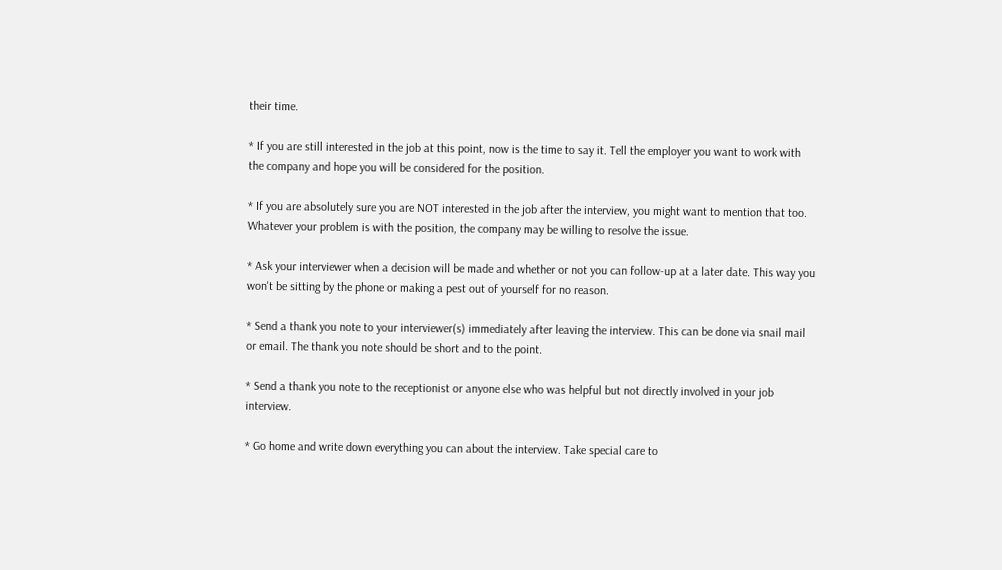their time.

* If you are still interested in the job at this point, now is the time to say it. Tell the employer you want to work with the company and hope you will be considered for the position.

* If you are absolutely sure you are NOT interested in the job after the interview, you might want to mention that too. Whatever your problem is with the position, the company may be willing to resolve the issue.

* Ask your interviewer when a decision will be made and whether or not you can follow-up at a later date. This way you won't be sitting by the phone or making a pest out of yourself for no reason.

* Send a thank you note to your interviewer(s) immediately after leaving the interview. This can be done via snail mail or email. The thank you note should be short and to the point.

* Send a thank you note to the receptionist or anyone else who was helpful but not directly involved in your job interview.

* Go home and write down everything you can about the interview. Take special care to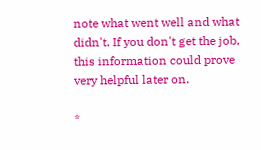note what went well and what didn't. If you don't get the job, this information could prove very helpful later on.

*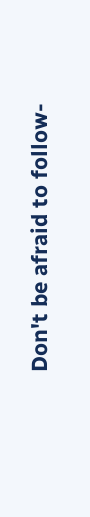Don't be afraid to follow-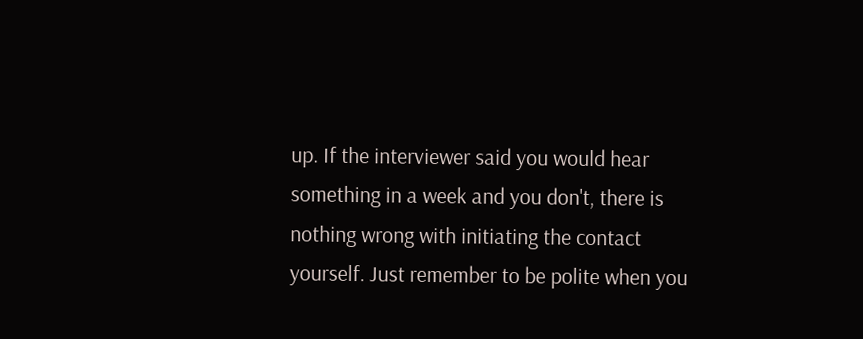up. If the interviewer said you would hear something in a week and you don't, there is nothing wrong with initiating the contact yourself. Just remember to be polite when you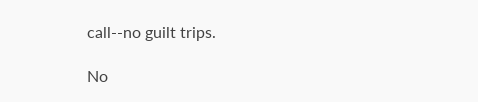call--no guilt trips.

No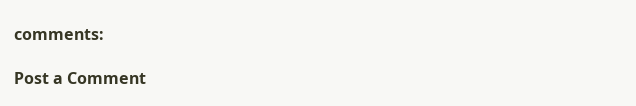comments:

Post a Comment